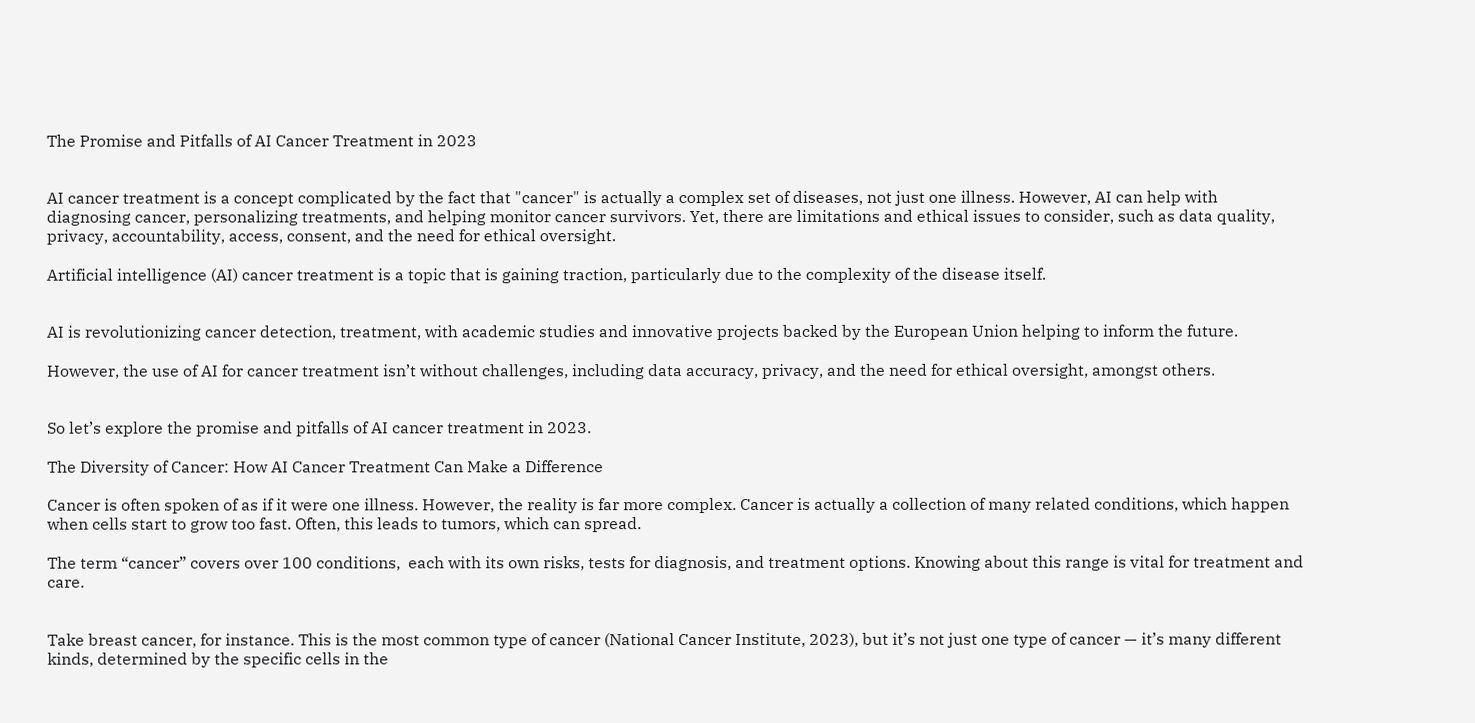The Promise and Pitfalls of AI Cancer Treatment in 2023


AI cancer treatment is a concept complicated by the fact that "cancer" is actually a complex set of diseases, not just one illness. However, AI can help with diagnosing cancer, personalizing treatments, and helping monitor cancer survivors. Yet, there are limitations and ethical issues to consider, such as data quality, privacy, accountability, access, consent, and the need for ethical oversight.

Artificial intelligence (AI) cancer treatment is a topic that is gaining traction, particularly due to the complexity of the disease itself.


AI is revolutionizing cancer detection, treatment, with academic studies and innovative projects backed by the European Union helping to inform the future.

However, the use of AI for cancer treatment isn’t without challenges, including data accuracy, privacy, and the need for ethical oversight, amongst others.


So let’s explore the promise and pitfalls of AI cancer treatment in 2023.

The Diversity of Cancer: How AI Cancer Treatment Can Make a Difference

Cancer is often spoken of as if it were one illness. However, the reality is far more complex. Cancer is actually a collection of many related conditions, which happen when cells start to grow too fast. Often, this leads to tumors, which can spread.

The term “cancer” covers over 100 conditions,  each with its own risks, tests for diagnosis, and treatment options. Knowing about this range is vital for treatment and care.


Take breast cancer, for instance. This is the most common type of cancer (National Cancer Institute, 2023), but it’s not just one type of cancer — it’s many different kinds, determined by the specific cells in the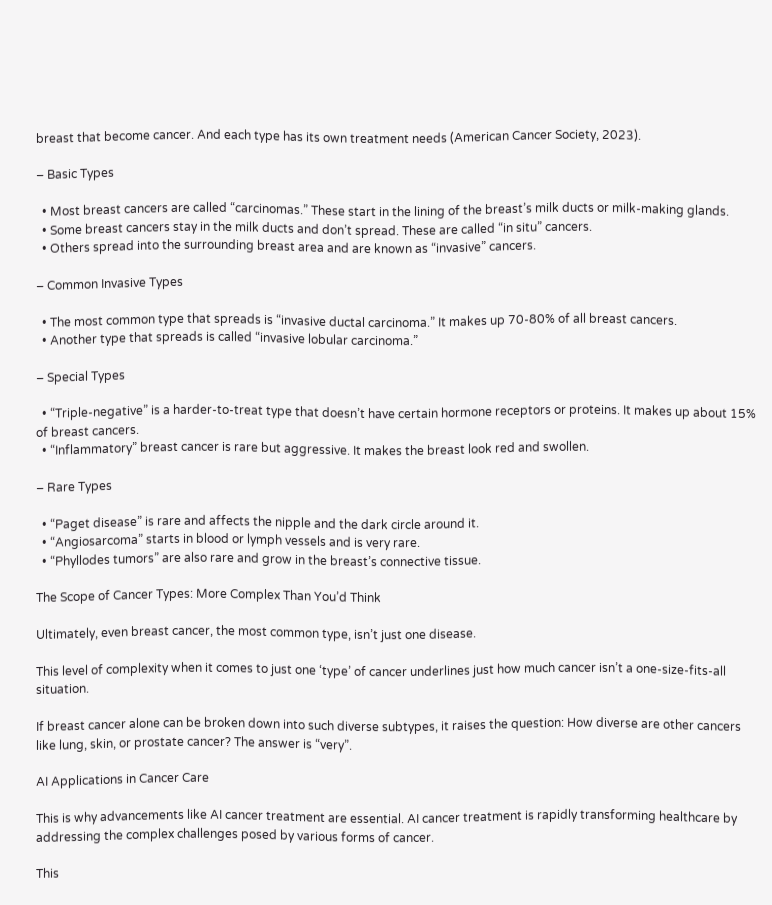breast that become cancer. And each type has its own treatment needs (American Cancer Society, 2023).

– Basic Types

  • Most breast cancers are called “carcinomas.” These start in the lining of the breast’s milk ducts or milk-making glands.
  • Some breast cancers stay in the milk ducts and don’t spread. These are called “in situ” cancers.
  • Others spread into the surrounding breast area and are known as “invasive” cancers.

– Common Invasive Types

  • The most common type that spreads is “invasive ductal carcinoma.” It makes up 70-80% of all breast cancers.
  • Another type that spreads is called “invasive lobular carcinoma.”

– Special Types

  • “Triple-negative” is a harder-to-treat type that doesn’t have certain hormone receptors or proteins. It makes up about 15% of breast cancers.
  • “Inflammatory” breast cancer is rare but aggressive. It makes the breast look red and swollen.

– Rare Types

  • “Paget disease” is rare and affects the nipple and the dark circle around it.
  • “Angiosarcoma” starts in blood or lymph vessels and is very rare.
  • “Phyllodes tumors” are also rare and grow in the breast’s connective tissue.

The Scope of Cancer Types: More Complex Than You’d Think

Ultimately, even breast cancer, the most common type, isn’t just one disease.

This level of complexity when it comes to just one ‘type’ of cancer underlines just how much cancer isn’t a one-size-fits-all situation.

If breast cancer alone can be broken down into such diverse subtypes, it raises the question: How diverse are other cancers like lung, skin, or prostate cancer? The answer is “very”.

AI Applications in Cancer Care

This is why advancements like AI cancer treatment are essential. AI cancer treatment is rapidly transforming healthcare by addressing the complex challenges posed by various forms of cancer.

This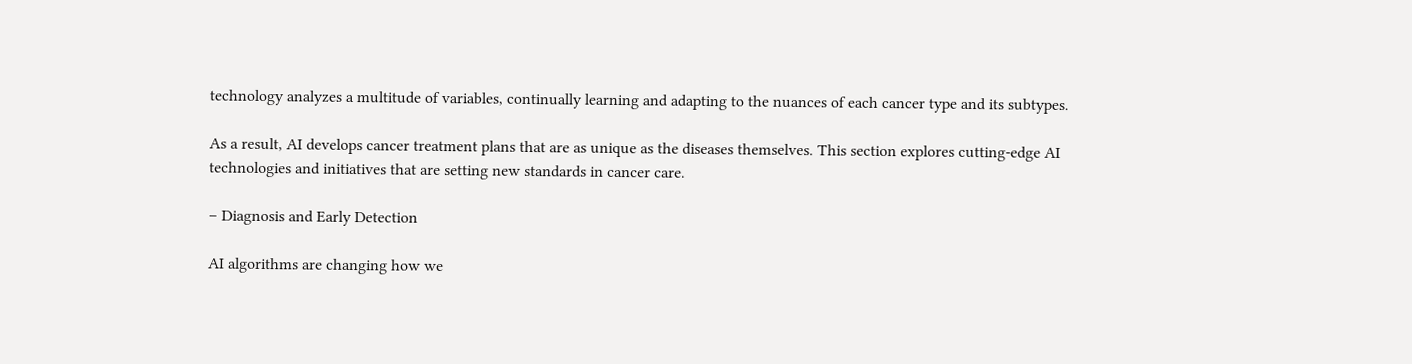technology analyzes a multitude of variables, continually learning and adapting to the nuances of each cancer type and its subtypes.

As a result, AI develops cancer treatment plans that are as unique as the diseases themselves. This section explores cutting-edge AI technologies and initiatives that are setting new standards in cancer care.

– Diagnosis and Early Detection

AI algorithms are changing how we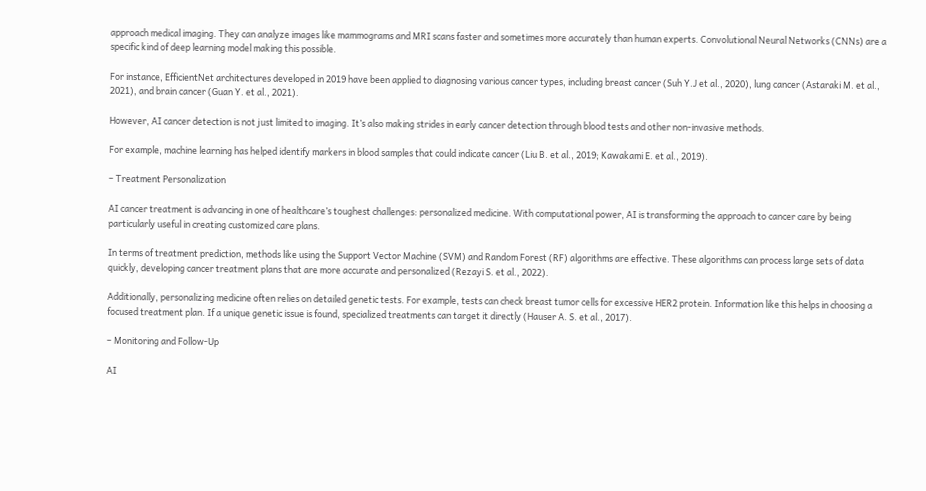approach medical imaging. They can analyze images like mammograms and MRI scans faster and sometimes more accurately than human experts. Convolutional Neural Networks (CNNs) are a specific kind of deep learning model making this possible.

For instance, EfficientNet architectures developed in 2019 have been applied to diagnosing various cancer types, including breast cancer (Suh Y.J et al., 2020), lung cancer (Astaraki M. et al., 2021), and brain cancer (Guan Y. et al., 2021).

However, AI cancer detection is not just limited to imaging. It’s also making strides in early cancer detection through blood tests and other non-invasive methods.

For example, machine learning has helped identify markers in blood samples that could indicate cancer (Liu B. et al., 2019; Kawakami E. et al., 2019).

– Treatment Personalization

AI cancer treatment is advancing in one of healthcare’s toughest challenges: personalized medicine. With computational power, AI is transforming the approach to cancer care by being particularly useful in creating customized care plans.

In terms of treatment prediction, methods like using the Support Vector Machine (SVM) and Random Forest (RF) algorithms are effective. These algorithms can process large sets of data quickly, developing cancer treatment plans that are more accurate and personalized (Rezayi S. et al., 2022).

Additionally, personalizing medicine often relies on detailed genetic tests. For example, tests can check breast tumor cells for excessive HER2 protein. Information like this helps in choosing a focused treatment plan. If a unique genetic issue is found, specialized treatments can target it directly (Hauser A. S. et al., 2017).

– Monitoring and Follow-Up

AI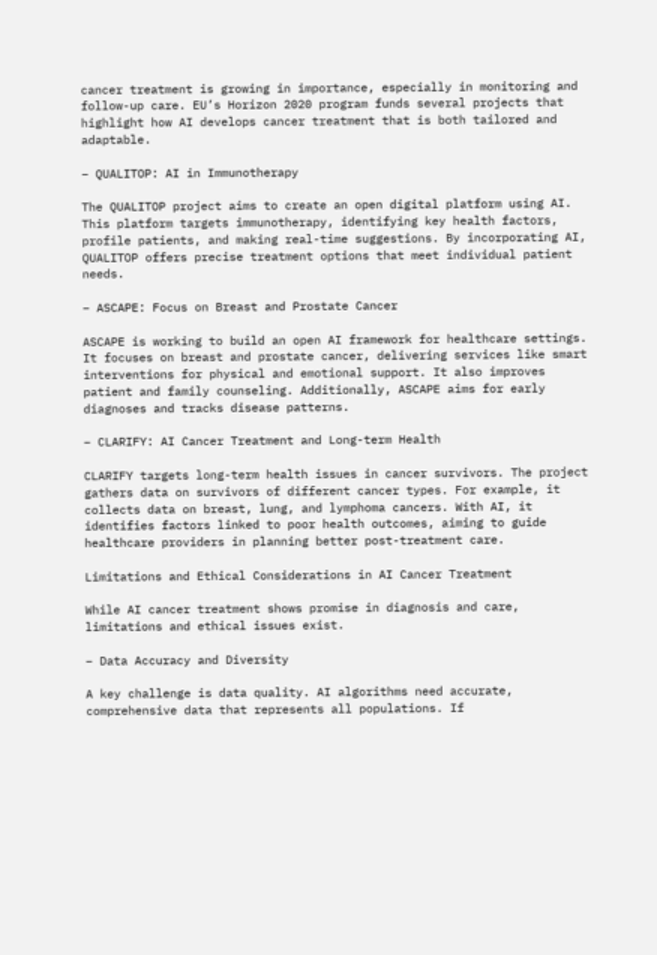cancer treatment is growing in importance, especially in monitoring and follow-up care. EU’s Horizon 2020 program funds several projects that highlight how AI develops cancer treatment that is both tailored and adaptable.

– QUALITOP: AI in Immunotherapy

The QUALITOP project aims to create an open digital platform using AI. This platform targets immunotherapy, identifying key health factors, profile patients, and making real-time suggestions. By incorporating AI, QUALITOP offers precise treatment options that meet individual patient needs.

– ASCAPE: Focus on Breast and Prostate Cancer

ASCAPE is working to build an open AI framework for healthcare settings. It focuses on breast and prostate cancer, delivering services like smart interventions for physical and emotional support. It also improves patient and family counseling. Additionally, ASCAPE aims for early diagnoses and tracks disease patterns.

– CLARIFY: AI Cancer Treatment and Long-term Health

CLARIFY targets long-term health issues in cancer survivors. The project gathers data on survivors of different cancer types. For example, it collects data on breast, lung, and lymphoma cancers. With AI, it identifies factors linked to poor health outcomes, aiming to guide healthcare providers in planning better post-treatment care.

Limitations and Ethical Considerations in AI Cancer Treatment

While AI cancer treatment shows promise in diagnosis and care, limitations and ethical issues exist.

– Data Accuracy and Diversity

A key challenge is data quality. AI algorithms need accurate, comprehensive data that represents all populations. If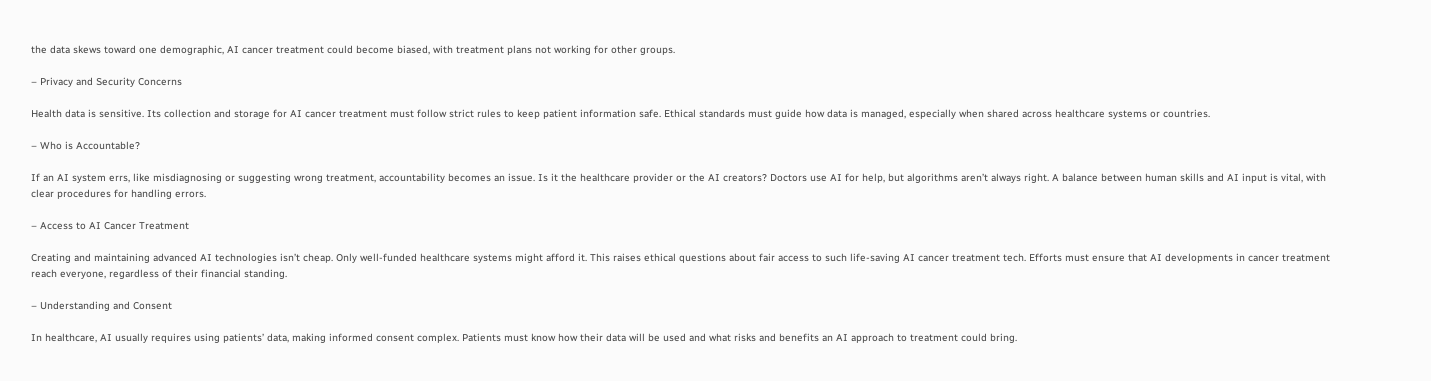the data skews toward one demographic, AI cancer treatment could become biased, with treatment plans not working for other groups.

– Privacy and Security Concerns

Health data is sensitive. Its collection and storage for AI cancer treatment must follow strict rules to keep patient information safe. Ethical standards must guide how data is managed, especially when shared across healthcare systems or countries.

– Who is Accountable?

If an AI system errs, like misdiagnosing or suggesting wrong treatment, accountability becomes an issue. Is it the healthcare provider or the AI creators? Doctors use AI for help, but algorithms aren’t always right. A balance between human skills and AI input is vital, with clear procedures for handling errors.

– Access to AI Cancer Treatment

Creating and maintaining advanced AI technologies isn’t cheap. Only well-funded healthcare systems might afford it. This raises ethical questions about fair access to such life-saving AI cancer treatment tech. Efforts must ensure that AI developments in cancer treatment reach everyone, regardless of their financial standing.

– Understanding and Consent

In healthcare, AI usually requires using patients’ data, making informed consent complex. Patients must know how their data will be used and what risks and benefits an AI approach to treatment could bring.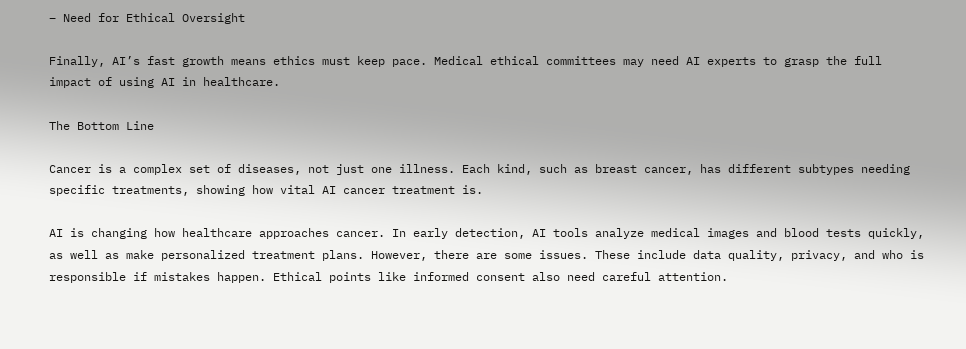– Need for Ethical Oversight

Finally, AI’s fast growth means ethics must keep pace. Medical ethical committees may need AI experts to grasp the full impact of using AI in healthcare.

The Bottom Line

Cancer is a complex set of diseases, not just one illness. Each kind, such as breast cancer, has different subtypes needing specific treatments, showing how vital AI cancer treatment is.

AI is changing how healthcare approaches cancer. In early detection, AI tools analyze medical images and blood tests quickly, as well as make personalized treatment plans. However, there are some issues. These include data quality, privacy, and who is responsible if mistakes happen. Ethical points like informed consent also need careful attention.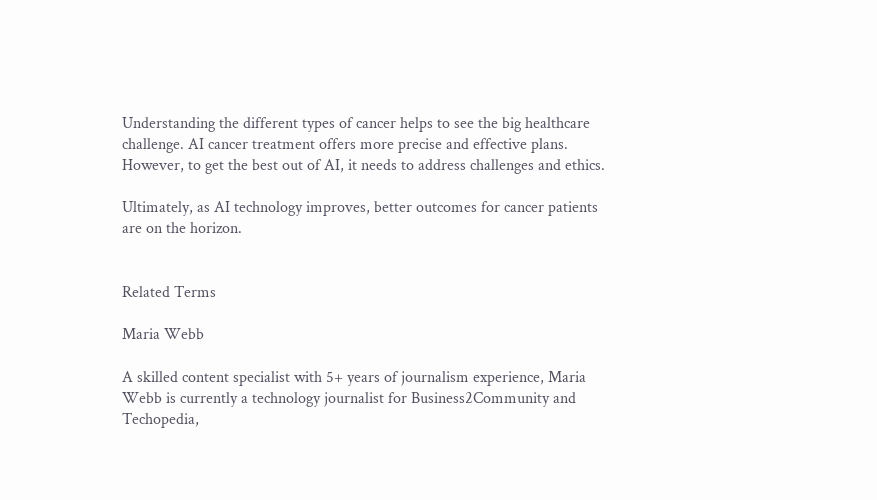Understanding the different types of cancer helps to see the big healthcare challenge. AI cancer treatment offers more precise and effective plans. However, to get the best out of AI, it needs to address challenges and ethics.

Ultimately, as AI technology improves, better outcomes for cancer patients are on the horizon.


Related Terms

Maria Webb

A skilled content specialist with 5+ years of journalism experience, Maria Webb is currently a technology journalist for Business2Community and Techopedia,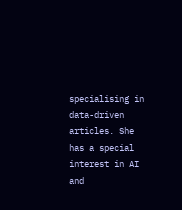specialising in data-driven articles. She has a special interest in AI and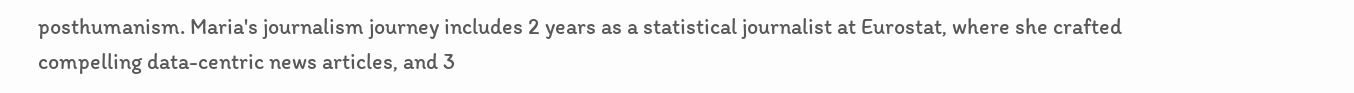posthumanism. Maria's journalism journey includes 2 years as a statistical journalist at Eurostat, where she crafted compelling data-centric news articles, and 3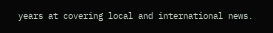years at covering local and international news.